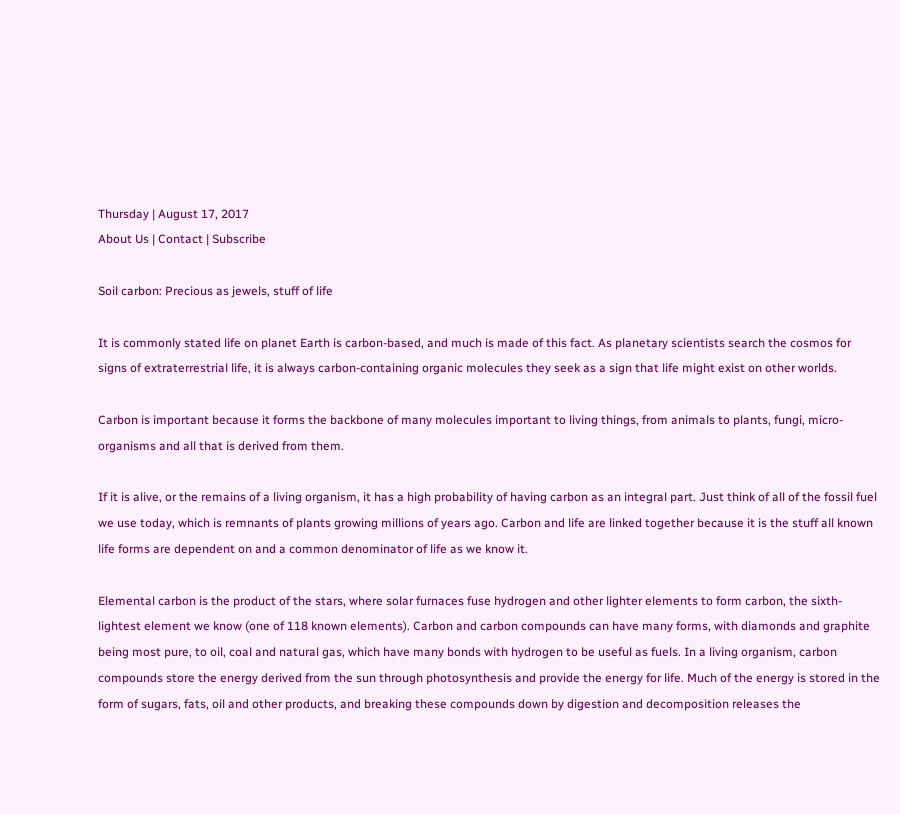Thursday | August 17, 2017
About Us | Contact | Subscribe

Soil carbon: Precious as jewels, stuff of life

It is commonly stated life on planet Earth is carbon-based, and much is made of this fact. As planetary scientists search the cosmos for signs of extraterrestrial life, it is always carbon-containing organic molecules they seek as a sign that life might exist on other worlds.

Carbon is important because it forms the backbone of many molecules important to living things, from animals to plants, fungi, micro-organisms and all that is derived from them.

If it is alive, or the remains of a living organism, it has a high probability of having carbon as an integral part. Just think of all of the fossil fuel we use today, which is remnants of plants growing millions of years ago. Carbon and life are linked together because it is the stuff all known life forms are dependent on and a common denominator of life as we know it.

Elemental carbon is the product of the stars, where solar furnaces fuse hydrogen and other lighter elements to form carbon, the sixth-lightest element we know (one of 118 known elements). Carbon and carbon compounds can have many forms, with diamonds and graphite being most pure, to oil, coal and natural gas, which have many bonds with hydrogen to be useful as fuels. In a living organism, carbon compounds store the energy derived from the sun through photosynthesis and provide the energy for life. Much of the energy is stored in the form of sugars, fats, oil and other products, and breaking these compounds down by digestion and decomposition releases the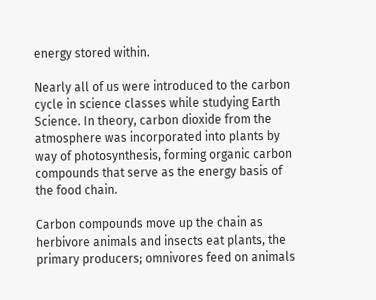energy stored within.

Nearly all of us were introduced to the carbon cycle in science classes while studying Earth Science. In theory, carbon dioxide from the atmosphere was incorporated into plants by way of photosynthesis, forming organic carbon compounds that serve as the energy basis of the food chain.

Carbon compounds move up the chain as herbivore animals and insects eat plants, the primary producers; omnivores feed on animals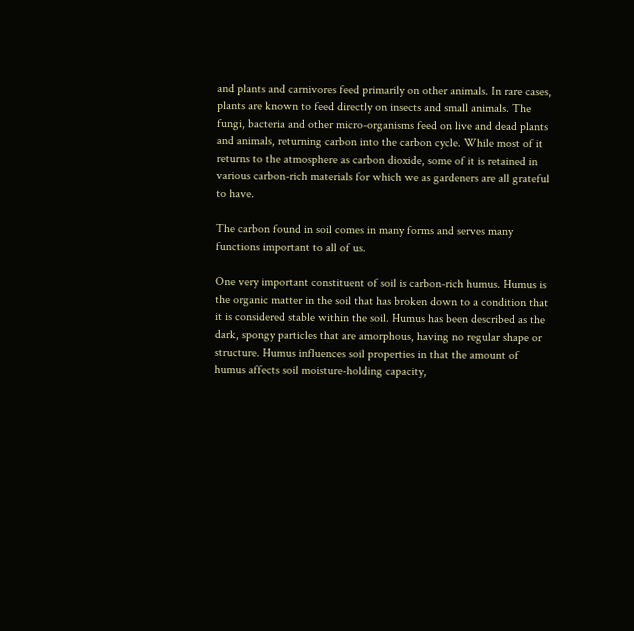and plants and carnivores feed primarily on other animals. In rare cases, plants are known to feed directly on insects and small animals. The fungi, bacteria and other micro-organisms feed on live and dead plants and animals, returning carbon into the carbon cycle. While most of it returns to the atmosphere as carbon dioxide, some of it is retained in various carbon-rich materials for which we as gardeners are all grateful to have.

The carbon found in soil comes in many forms and serves many functions important to all of us.

One very important constituent of soil is carbon-rich humus. Humus is the organic matter in the soil that has broken down to a condition that it is considered stable within the soil. Humus has been described as the dark, spongy particles that are amorphous, having no regular shape or structure. Humus influences soil properties in that the amount of humus affects soil moisture-holding capacity,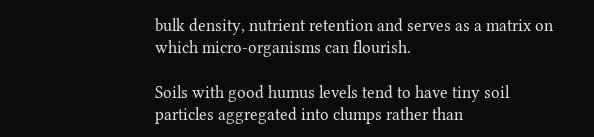bulk density, nutrient retention and serves as a matrix on which micro-organisms can flourish.

Soils with good humus levels tend to have tiny soil particles aggregated into clumps rather than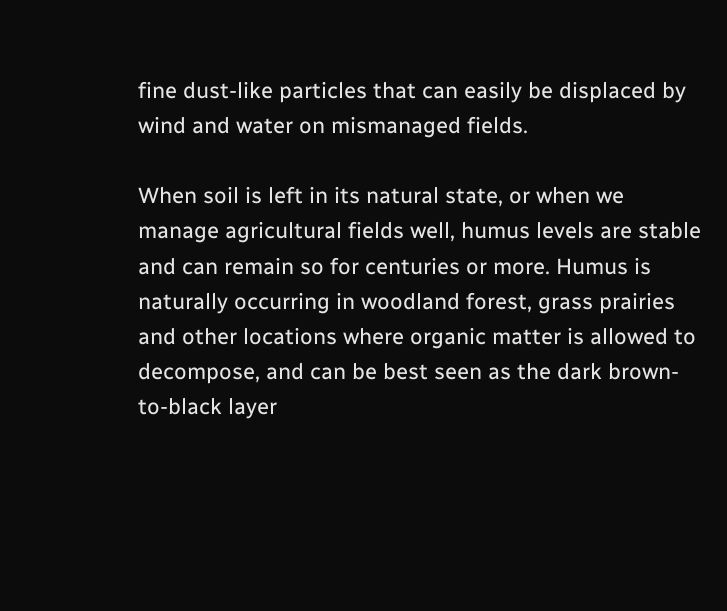fine dust-like particles that can easily be displaced by wind and water on mismanaged fields.

When soil is left in its natural state, or when we manage agricultural fields well, humus levels are stable and can remain so for centuries or more. Humus is naturally occurring in woodland forest, grass prairies and other locations where organic matter is allowed to decompose, and can be best seen as the dark brown-to-black layer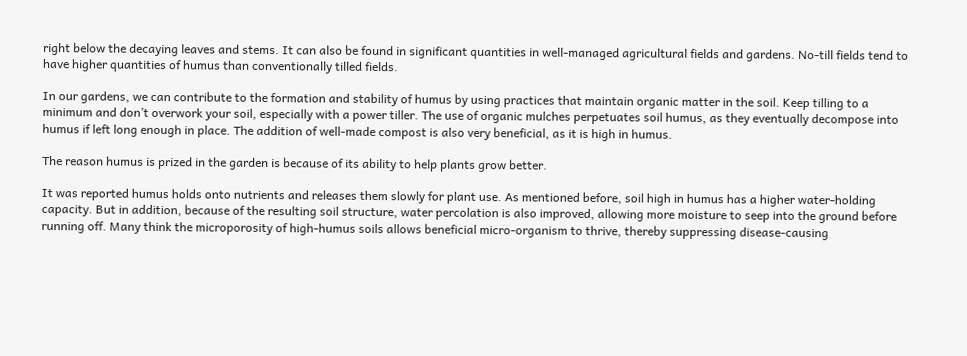right below the decaying leaves and stems. It can also be found in significant quantities in well-managed agricultural fields and gardens. No-till fields tend to have higher quantities of humus than conventionally tilled fields.

In our gardens, we can contribute to the formation and stability of humus by using practices that maintain organic matter in the soil. Keep tilling to a minimum and don’t overwork your soil, especially with a power tiller. The use of organic mulches perpetuates soil humus, as they eventually decompose into humus if left long enough in place. The addition of well-made compost is also very beneficial, as it is high in humus.

The reason humus is prized in the garden is because of its ability to help plants grow better.

It was reported humus holds onto nutrients and releases them slowly for plant use. As mentioned before, soil high in humus has a higher water-holding capacity. But in addition, because of the resulting soil structure, water percolation is also improved, allowing more moisture to seep into the ground before running off. Many think the microporosity of high-humus soils allows beneficial micro-organism to thrive, thereby suppressing disease-causing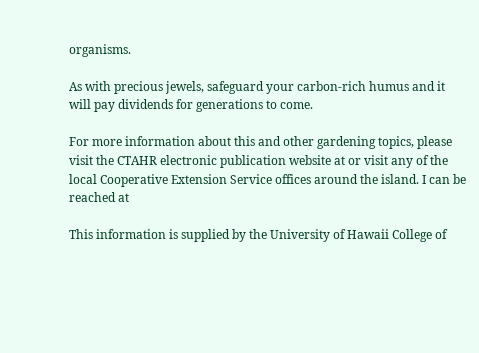organisms.

As with precious jewels, safeguard your carbon-rich humus and it will pay dividends for generations to come.

For more information about this and other gardening topics, please visit the CTAHR electronic publication website at or visit any of the local Cooperative Extension Service offices around the island. I can be reached at

This information is supplied by the University of Hawaii College of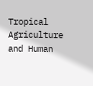Tropical Agriculture and Human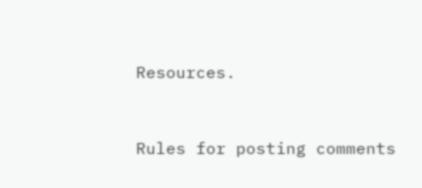Resources.


Rules for posting comments